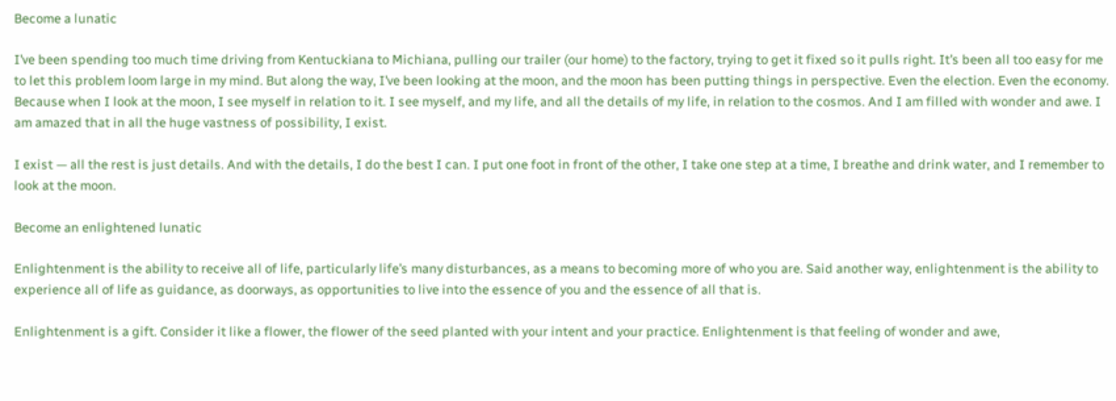Become a lunatic

I’ve been spending too much time driving from Kentuckiana to Michiana, pulling our trailer (our home) to the factory, trying to get it fixed so it pulls right. It’s been all too easy for me to let this problem loom large in my mind. But along the way, I’ve been looking at the moon, and the moon has been putting things in perspective. Even the election. Even the economy. Because when I look at the moon, I see myself in relation to it. I see myself, and my life, and all the details of my life, in relation to the cosmos. And I am filled with wonder and awe. I am amazed that in all the huge vastness of possibility, I exist.

I exist — all the rest is just details. And with the details, I do the best I can. I put one foot in front of the other, I take one step at a time, I breathe and drink water, and I remember to look at the moon.

Become an enlightened lunatic

Enlightenment is the ability to receive all of life, particularly life’s many disturbances, as a means to becoming more of who you are. Said another way, enlightenment is the ability to experience all of life as guidance, as doorways, as opportunities to live into the essence of you and the essence of all that is.

Enlightenment is a gift. Consider it like a flower, the flower of the seed planted with your intent and your practice. Enlightenment is that feeling of wonder and awe,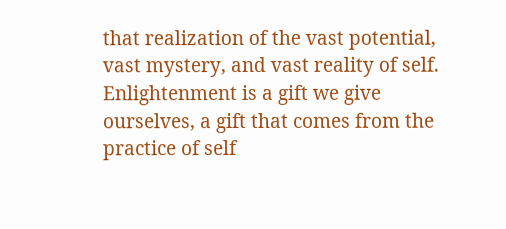that realization of the vast potential, vast mystery, and vast reality of self. Enlightenment is a gift we give ourselves, a gift that comes from the practice of self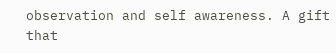observation and self awareness. A gift that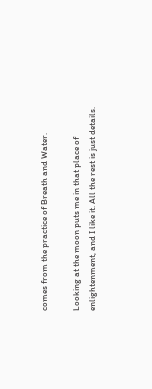comes from the practice of Breath and Water.

Looking at the moon puts me in that place of enlightenment, and I like it. All the rest is just details.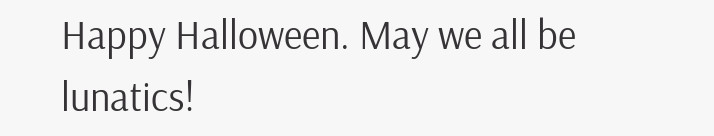Happy Halloween. May we all be lunatics!